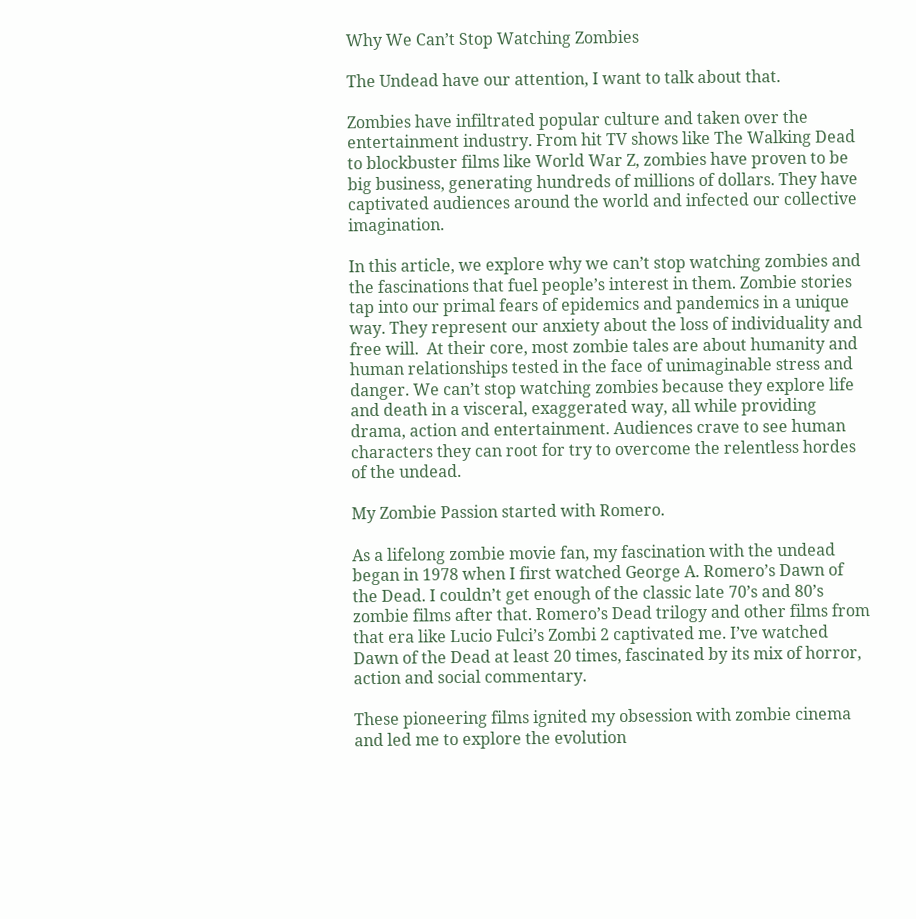Why We Can’t Stop Watching Zombies

The Undead have our attention, I want to talk about that.

Zombies have infiltrated popular culture and taken over the entertainment industry. From hit TV shows like The Walking Dead to blockbuster films like World War Z, zombies have proven to be big business, generating hundreds of millions of dollars. They have captivated audiences around the world and infected our collective imagination.

In this article, we explore why we can’t stop watching zombies and the fascinations that fuel people’s interest in them. Zombie stories tap into our primal fears of epidemics and pandemics in a unique way. They represent our anxiety about the loss of individuality and free will.  At their core, most zombie tales are about humanity and human relationships tested in the face of unimaginable stress and danger. We can’t stop watching zombies because they explore life and death in a visceral, exaggerated way, all while providing drama, action and entertainment. Audiences crave to see human characters they can root for try to overcome the relentless hordes of the undead.

My Zombie Passion started with Romero.

As a lifelong zombie movie fan, my fascination with the undead began in 1978 when I first watched George A. Romero’s Dawn of the Dead. I couldn’t get enough of the classic late 70’s and 80’s zombie films after that. Romero’s Dead trilogy and other films from that era like Lucio Fulci’s Zombi 2 captivated me. I’ve watched Dawn of the Dead at least 20 times, fascinated by its mix of horror, action and social commentary.

These pioneering films ignited my obsession with zombie cinema and led me to explore the evolution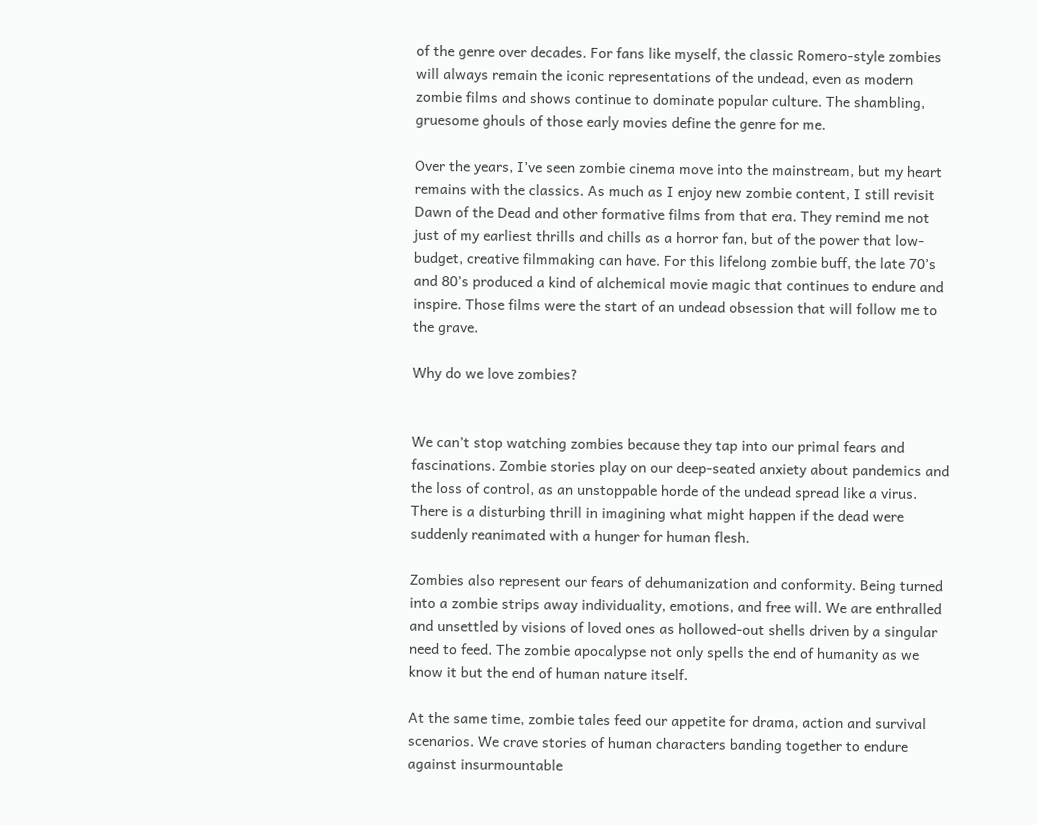of the genre over decades. For fans like myself, the classic Romero-style zombies will always remain the iconic representations of the undead, even as modern zombie films and shows continue to dominate popular culture. The shambling, gruesome ghouls of those early movies define the genre for me.

Over the years, I’ve seen zombie cinema move into the mainstream, but my heart remains with the classics. As much as I enjoy new zombie content, I still revisit Dawn of the Dead and other formative films from that era. They remind me not just of my earliest thrills and chills as a horror fan, but of the power that low-budget, creative filmmaking can have. For this lifelong zombie buff, the late 70’s and 80’s produced a kind of alchemical movie magic that continues to endure and inspire. Those films were the start of an undead obsession that will follow me to the grave.

Why do we love zombies?


We can’t stop watching zombies because they tap into our primal fears and fascinations. Zombie stories play on our deep-seated anxiety about pandemics and the loss of control, as an unstoppable horde of the undead spread like a virus. There is a disturbing thrill in imagining what might happen if the dead were suddenly reanimated with a hunger for human flesh.

Zombies also represent our fears of dehumanization and conformity. Being turned into a zombie strips away individuality, emotions, and free will. We are enthralled and unsettled by visions of loved ones as hollowed-out shells driven by a singular need to feed. The zombie apocalypse not only spells the end of humanity as we know it but the end of human nature itself.

At the same time, zombie tales feed our appetite for drama, action and survival scenarios. We crave stories of human characters banding together to endure against insurmountable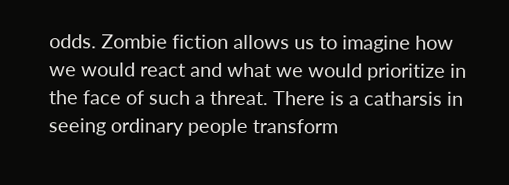odds. Zombie fiction allows us to imagine how we would react and what we would prioritize in the face of such a threat. There is a catharsis in seeing ordinary people transform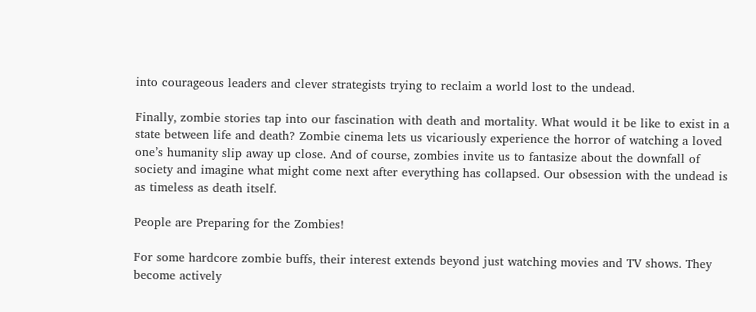into courageous leaders and clever strategists trying to reclaim a world lost to the undead.

Finally, zombie stories tap into our fascination with death and mortality. What would it be like to exist in a state between life and death? Zombie cinema lets us vicariously experience the horror of watching a loved one’s humanity slip away up close. And of course, zombies invite us to fantasize about the downfall of society and imagine what might come next after everything has collapsed. Our obsession with the undead is as timeless as death itself.

People are Preparing for the Zombies!

For some hardcore zombie buffs, their interest extends beyond just watching movies and TV shows. They become actively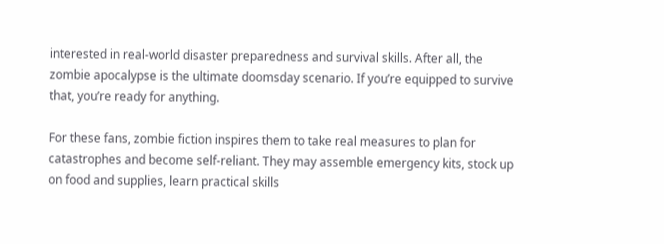interested in real-world disaster preparedness and survival skills. After all, the zombie apocalypse is the ultimate doomsday scenario. If you’re equipped to survive that, you’re ready for anything.

For these fans, zombie fiction inspires them to take real measures to plan for catastrophes and become self-reliant. They may assemble emergency kits, stock up on food and supplies, learn practical skills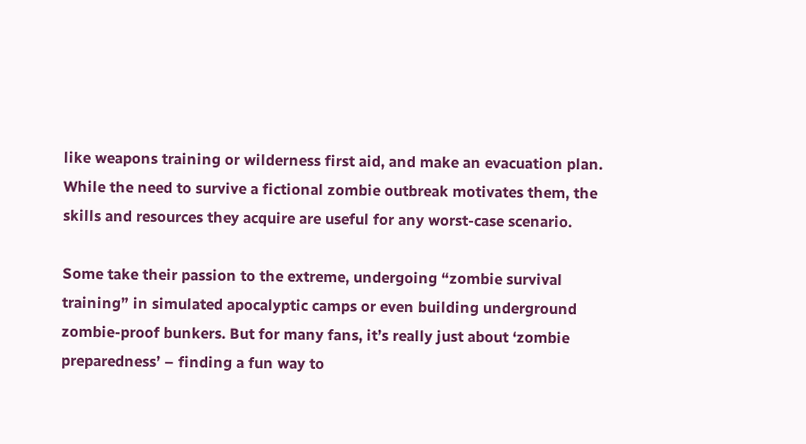like weapons training or wilderness first aid, and make an evacuation plan. While the need to survive a fictional zombie outbreak motivates them, the skills and resources they acquire are useful for any worst-case scenario.

Some take their passion to the extreme, undergoing “zombie survival training” in simulated apocalyptic camps or even building underground zombie-proof bunkers. But for many fans, it’s really just about ‘zombie preparedness’ – finding a fun way to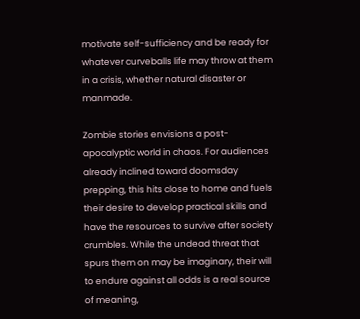motivate self-sufficiency and be ready for whatever curveballs life may throw at them in a crisis, whether natural disaster or manmade.

Zombie stories envisions a post-apocalyptic world in chaos. For audiences already inclined toward doomsday prepping, this hits close to home and fuels their desire to develop practical skills and have the resources to survive after society crumbles. While the undead threat that spurs them on may be imaginary, their will to endure against all odds is a real source of meaning,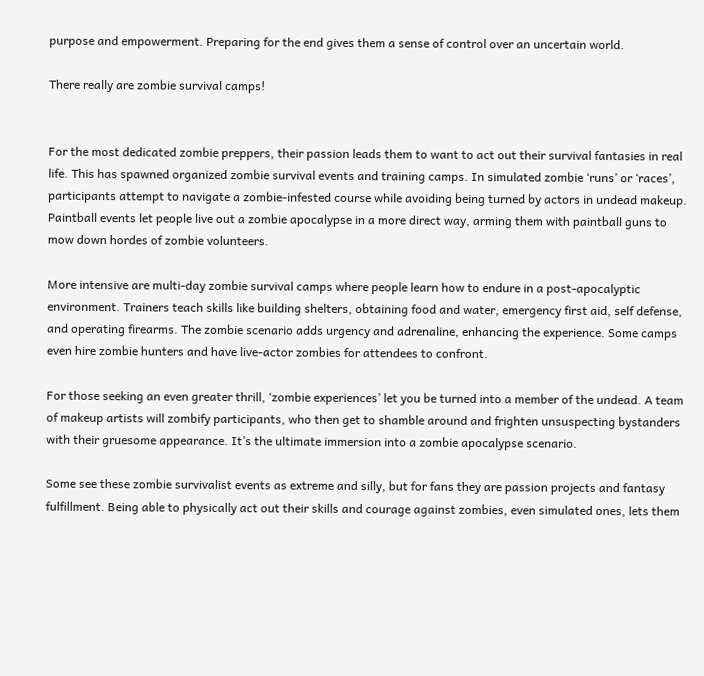purpose and empowerment. Preparing for the end gives them a sense of control over an uncertain world.

There really are zombie survival camps!


For the most dedicated zombie preppers, their passion leads them to want to act out their survival fantasies in real life. This has spawned organized zombie survival events and training camps. In simulated zombie ‘runs’ or ‘races’, participants attempt to navigate a zombie-infested course while avoiding being turned by actors in undead makeup. Paintball events let people live out a zombie apocalypse in a more direct way, arming them with paintball guns to mow down hordes of zombie volunteers.

More intensive are multi-day zombie survival camps where people learn how to endure in a post-apocalyptic environment. Trainers teach skills like building shelters, obtaining food and water, emergency first aid, self defense, and operating firearms. The zombie scenario adds urgency and adrenaline, enhancing the experience. Some camps even hire zombie hunters and have live-actor zombies for attendees to confront.

For those seeking an even greater thrill, ‘zombie experiences’ let you be turned into a member of the undead. A team of makeup artists will zombify participants, who then get to shamble around and frighten unsuspecting bystanders with their gruesome appearance. It’s the ultimate immersion into a zombie apocalypse scenario.

Some see these zombie survivalist events as extreme and silly, but for fans they are passion projects and fantasy fulfillment. Being able to physically act out their skills and courage against zombies, even simulated ones, lets them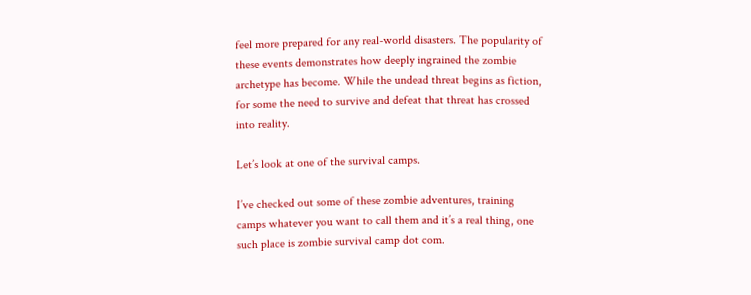feel more prepared for any real-world disasters. The popularity of these events demonstrates how deeply ingrained the zombie archetype has become. While the undead threat begins as fiction, for some the need to survive and defeat that threat has crossed into reality.

Let’s look at one of the survival camps.

I’ve checked out some of these zombie adventures, training camps whatever you want to call them and it’s a real thing, one such place is zombie survival camp dot com.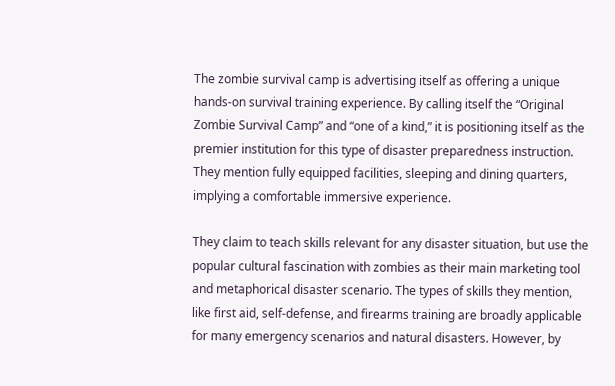The zombie survival camp is advertising itself as offering a unique hands-on survival training experience. By calling itself the “Original Zombie Survival Camp” and “one of a kind,” it is positioning itself as the premier institution for this type of disaster preparedness instruction. They mention fully equipped facilities, sleeping and dining quarters, implying a comfortable immersive experience.

They claim to teach skills relevant for any disaster situation, but use the popular cultural fascination with zombies as their main marketing tool and metaphorical disaster scenario. The types of skills they mention, like first aid, self-defense, and firearms training are broadly applicable for many emergency scenarios and natural disasters. However, by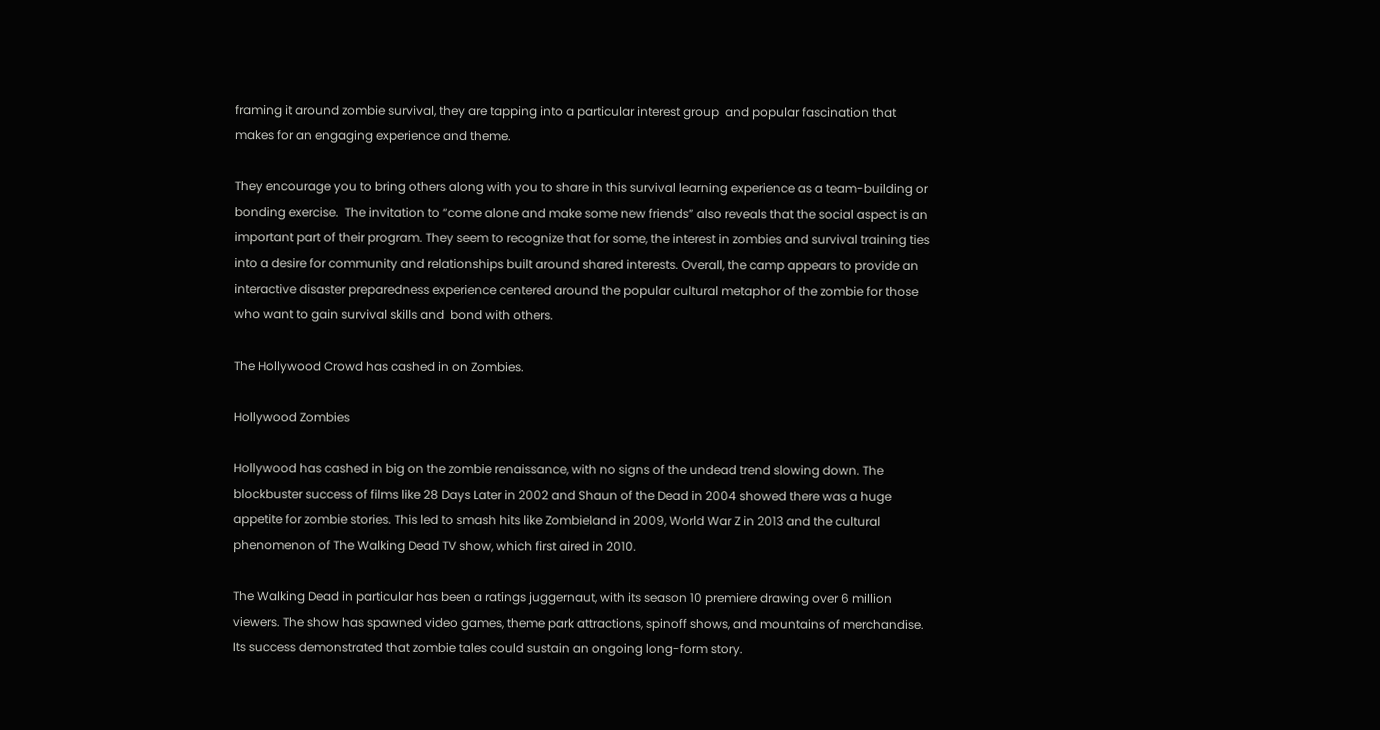framing it around zombie survival, they are tapping into a particular interest group  and popular fascination that makes for an engaging experience and theme.

They encourage you to bring others along with you to share in this survival learning experience as a team-building or bonding exercise.  The invitation to “come alone and make some new friends” also reveals that the social aspect is an important part of their program. They seem to recognize that for some, the interest in zombies and survival training ties into a desire for community and relationships built around shared interests. Overall, the camp appears to provide an interactive disaster preparedness experience centered around the popular cultural metaphor of the zombie for those who want to gain survival skills and  bond with others.

The Hollywood Crowd has cashed in on Zombies.

Hollywood Zombies

Hollywood has cashed in big on the zombie renaissance, with no signs of the undead trend slowing down. The blockbuster success of films like 28 Days Later in 2002 and Shaun of the Dead in 2004 showed there was a huge appetite for zombie stories. This led to smash hits like Zombieland in 2009, World War Z in 2013 and the cultural phenomenon of The Walking Dead TV show, which first aired in 2010.

The Walking Dead in particular has been a ratings juggernaut, with its season 10 premiere drawing over 6 million viewers. The show has spawned video games, theme park attractions, spinoff shows, and mountains of merchandise. Its success demonstrated that zombie tales could sustain an ongoing long-form story.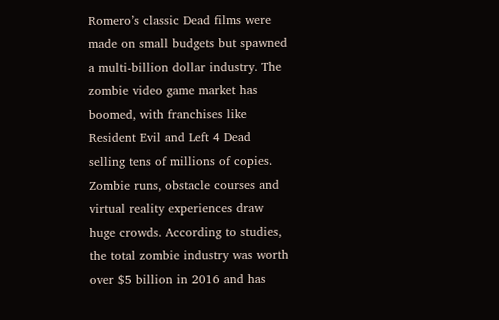Romero’s classic Dead films were made on small budgets but spawned a multi-billion dollar industry. The zombie video game market has boomed, with franchises like Resident Evil and Left 4 Dead selling tens of millions of copies. Zombie runs, obstacle courses and virtual reality experiences draw huge crowds. According to studies, the total zombie industry was worth over $5 billion in 2016 and has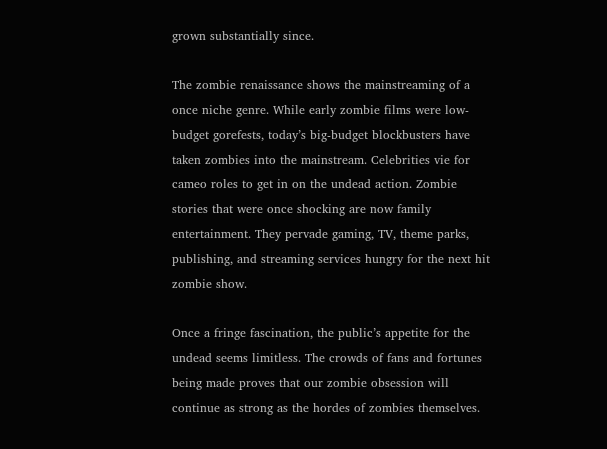grown substantially since.

The zombie renaissance shows the mainstreaming of a once niche genre. While early zombie films were low-budget gorefests, today’s big-budget blockbusters have taken zombies into the mainstream. Celebrities vie for cameo roles to get in on the undead action. Zombie stories that were once shocking are now family entertainment. They pervade gaming, TV, theme parks, publishing, and streaming services hungry for the next hit zombie show.

Once a fringe fascination, the public’s appetite for the undead seems limitless. The crowds of fans and fortunes being made proves that our zombie obsession will continue as strong as the hordes of zombies themselves.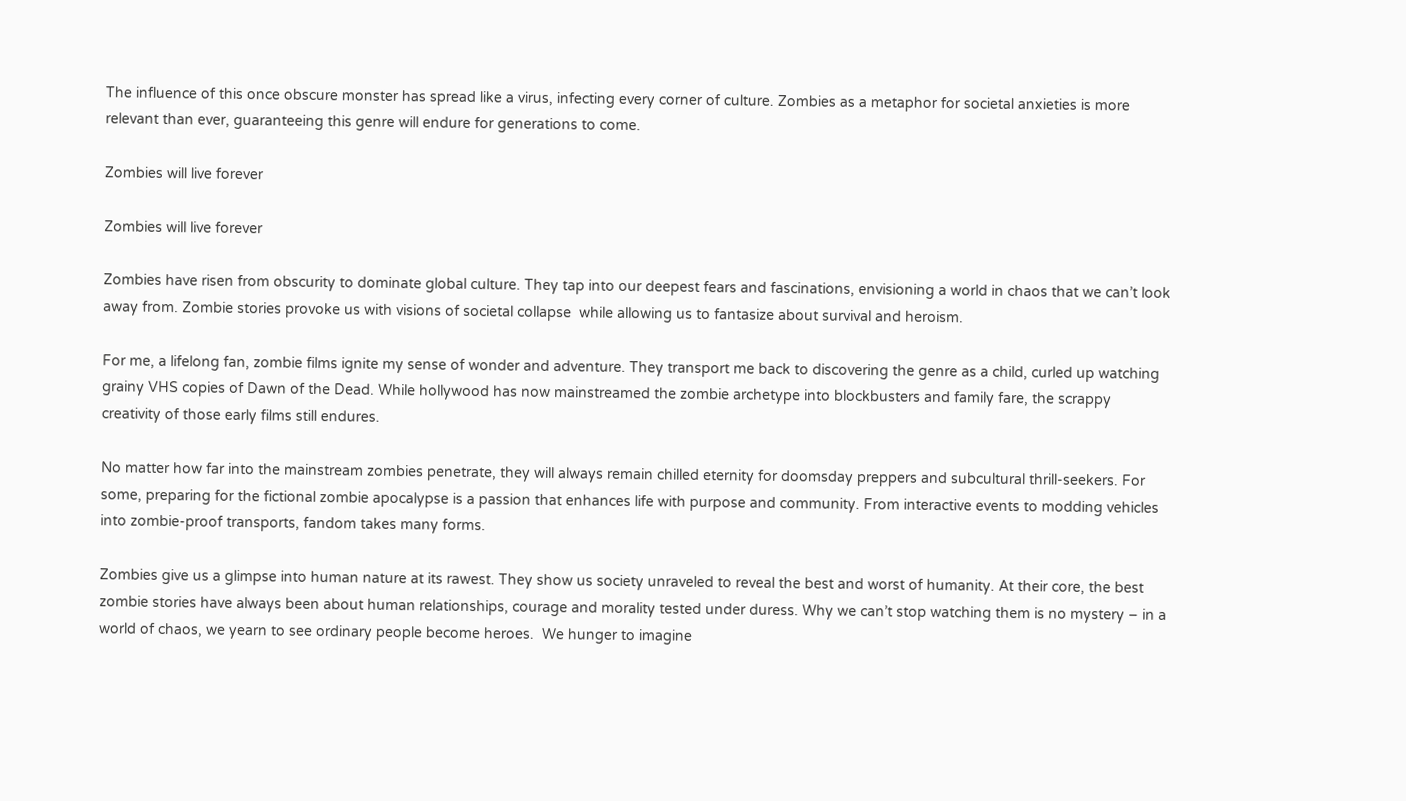The influence of this once obscure monster has spread like a virus, infecting every corner of culture. Zombies as a metaphor for societal anxieties is more relevant than ever, guaranteeing this genre will endure for generations to come.

Zombies will live forever

Zombies will live forever

Zombies have risen from obscurity to dominate global culture. They tap into our deepest fears and fascinations, envisioning a world in chaos that we can’t look away from. Zombie stories provoke us with visions of societal collapse  while allowing us to fantasize about survival and heroism.

For me, a lifelong fan, zombie films ignite my sense of wonder and adventure. They transport me back to discovering the genre as a child, curled up watching grainy VHS copies of Dawn of the Dead. While hollywood has now mainstreamed the zombie archetype into blockbusters and family fare, the scrappy creativity of those early films still endures.

No matter how far into the mainstream zombies penetrate, they will always remain chilled eternity for doomsday preppers and subcultural thrill-seekers. For some, preparing for the fictional zombie apocalypse is a passion that enhances life with purpose and community. From interactive events to modding vehicles into zombie-proof transports, fandom takes many forms.

Zombies give us a glimpse into human nature at its rawest. They show us society unraveled to reveal the best and worst of humanity. At their core, the best zombie stories have always been about human relationships, courage and morality tested under duress. Why we can’t stop watching them is no mystery – in a world of chaos, we yearn to see ordinary people become heroes.  We hunger to imagine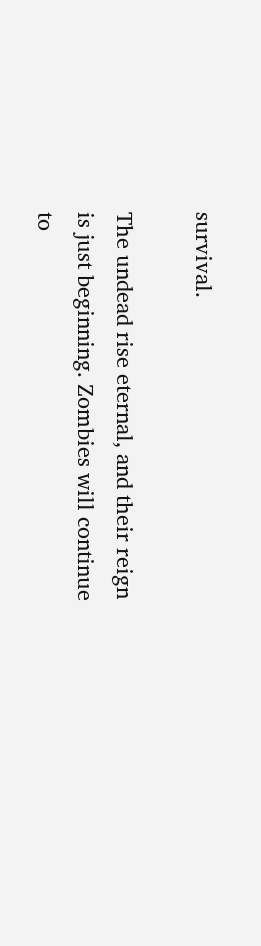survival.

The undead rise eternal, and their reign is just beginning. Zombies will continue to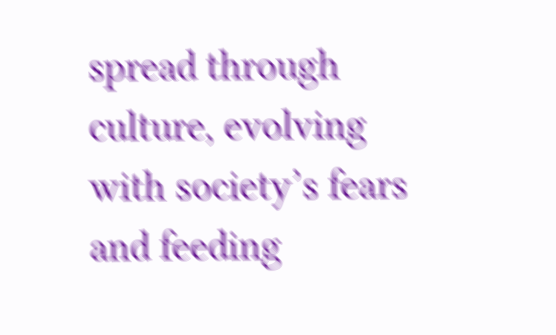spread through culture, evolving with society’s fears and feeding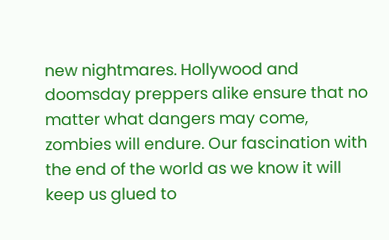new nightmares. Hollywood and doomsday preppers alike ensure that no matter what dangers may come, zombies will endure. Our fascination with the end of the world as we know it will keep us glued to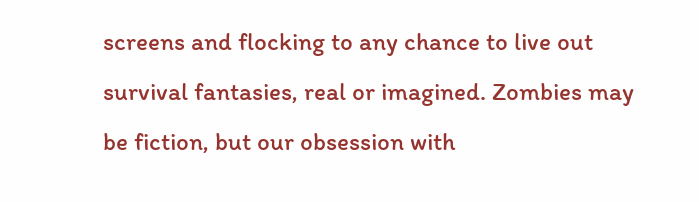screens and flocking to any chance to live out survival fantasies, real or imagined. Zombies may be fiction, but our obsession with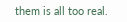them is all too real.